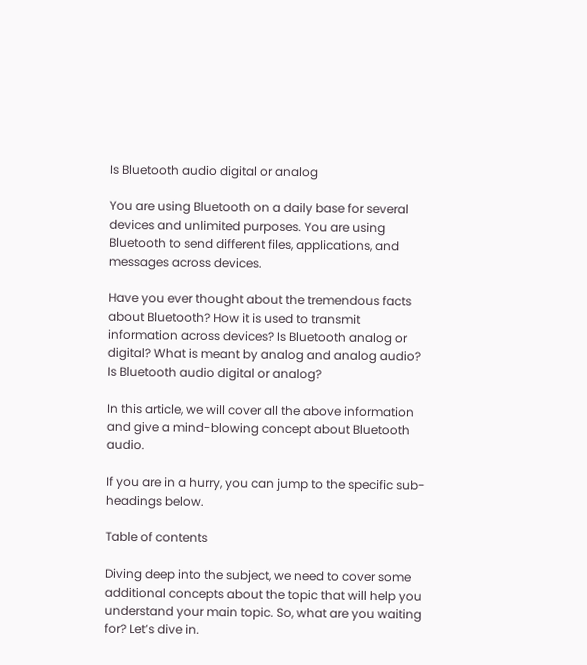Is Bluetooth audio digital or analog

You are using Bluetooth on a daily base for several devices and unlimited purposes. You are using Bluetooth to send different files, applications, and messages across devices.

Have you ever thought about the tremendous facts about Bluetooth? How it is used to transmit information across devices? Is Bluetooth analog or digital? What is meant by analog and analog audio? Is Bluetooth audio digital or analog?

In this article, we will cover all the above information and give a mind-blowing concept about Bluetooth audio.

If you are in a hurry, you can jump to the specific sub-headings below.

Table of contents

Diving deep into the subject, we need to cover some additional concepts about the topic that will help you understand your main topic. So, what are you waiting for? Let’s dive in.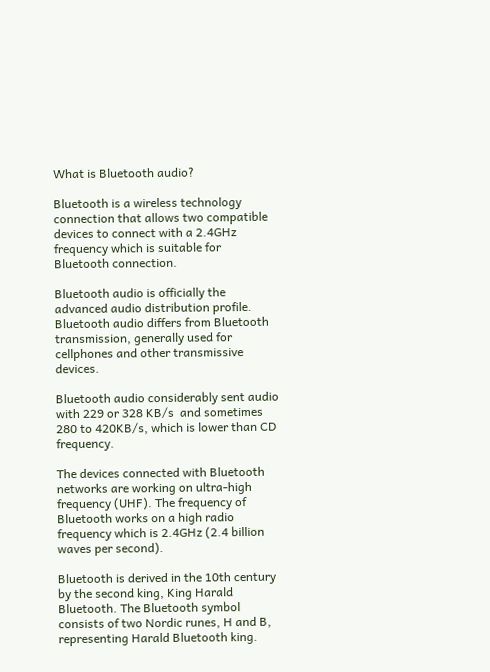What is Bluetooth audio?

Bluetooth is a wireless technology connection that allows two compatible devices to connect with a 2.4GHz frequency which is suitable for Bluetooth connection.

Bluetooth audio is officially the advanced audio distribution profile. Bluetooth audio differs from Bluetooth transmission, generally used for cellphones and other transmissive devices.

Bluetooth audio considerably sent audio with 229 or 328 KB/s  and sometimes 280 to 420KB/s, which is lower than CD frequency.

The devices connected with Bluetooth networks are working on ultra-high frequency (UHF). The frequency of Bluetooth works on a high radio frequency which is 2.4GHz (2.4 billion waves per second).

Bluetooth is derived in the 10th century by the second king, King Harald Bluetooth. The Bluetooth symbol consists of two Nordic runes, H and B, representing Harald Bluetooth king.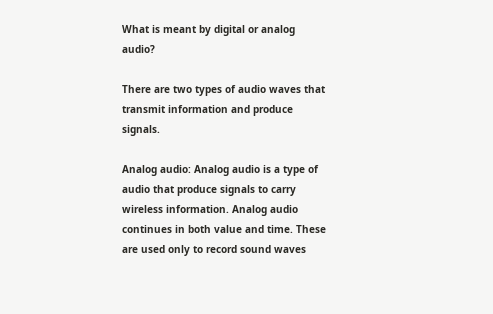What is meant by digital or analog audio?

There are two types of audio waves that transmit information and produce signals.

Analog audio: Analog audio is a type of audio that produce signals to carry wireless information. Analog audio continues in both value and time. These are used only to record sound waves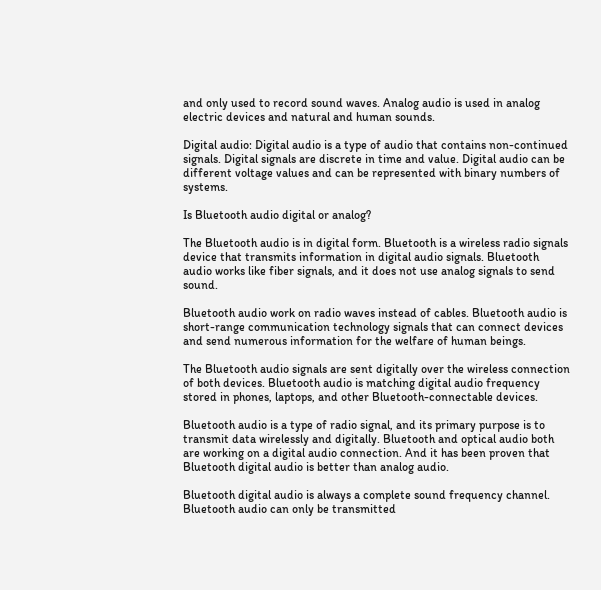and only used to record sound waves. Analog audio is used in analog electric devices and natural and human sounds.

Digital audio: Digital audio is a type of audio that contains non-continued signals. Digital signals are discrete in time and value. Digital audio can be different voltage values and can be represented with binary numbers of systems.

Is Bluetooth audio digital or analog?

The Bluetooth audio is in digital form. Bluetooth is a wireless radio signals device that transmits information in digital audio signals. Bluetooth audio works like fiber signals, and it does not use analog signals to send sound.

Bluetooth audio work on radio waves instead of cables. Bluetooth audio is short-range communication technology signals that can connect devices and send numerous information for the welfare of human beings.

The Bluetooth audio signals are sent digitally over the wireless connection of both devices. Bluetooth audio is matching digital audio frequency stored in phones, laptops, and other Bluetooth-connectable devices.

Bluetooth audio is a type of radio signal, and its primary purpose is to transmit data wirelessly and digitally. Bluetooth and optical audio both are working on a digital audio connection. And it has been proven that Bluetooth digital audio is better than analog audio.

Bluetooth digital audio is always a complete sound frequency channel. Bluetooth audio can only be transmitted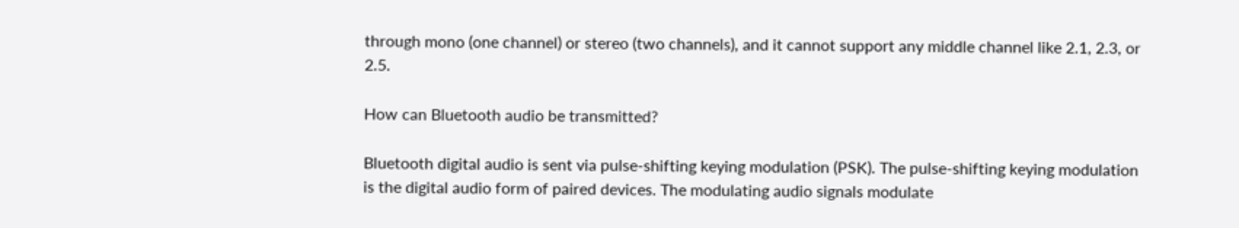through mono (one channel) or stereo (two channels), and it cannot support any middle channel like 2.1, 2.3, or 2.5.

How can Bluetooth audio be transmitted?

Bluetooth digital audio is sent via pulse-shifting keying modulation (PSK). The pulse-shifting keying modulation is the digital audio form of paired devices. The modulating audio signals modulate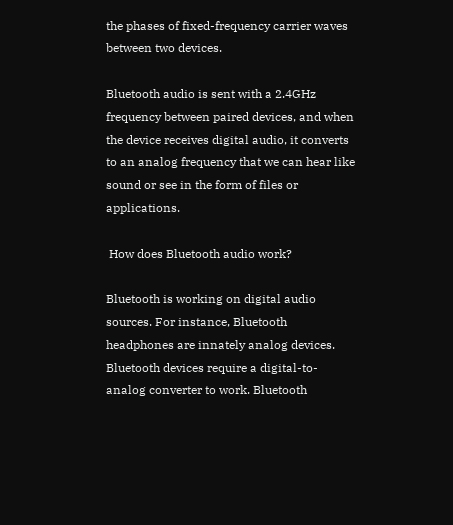the phases of fixed-frequency carrier waves between two devices.

Bluetooth audio is sent with a 2.4GHz frequency between paired devices, and when the device receives digital audio, it converts to an analog frequency that we can hear like sound or see in the form of files or applications.

 How does Bluetooth audio work?

Bluetooth is working on digital audio sources. For instance, Bluetooth headphones are innately analog devices. Bluetooth devices require a digital-to-analog converter to work. Bluetooth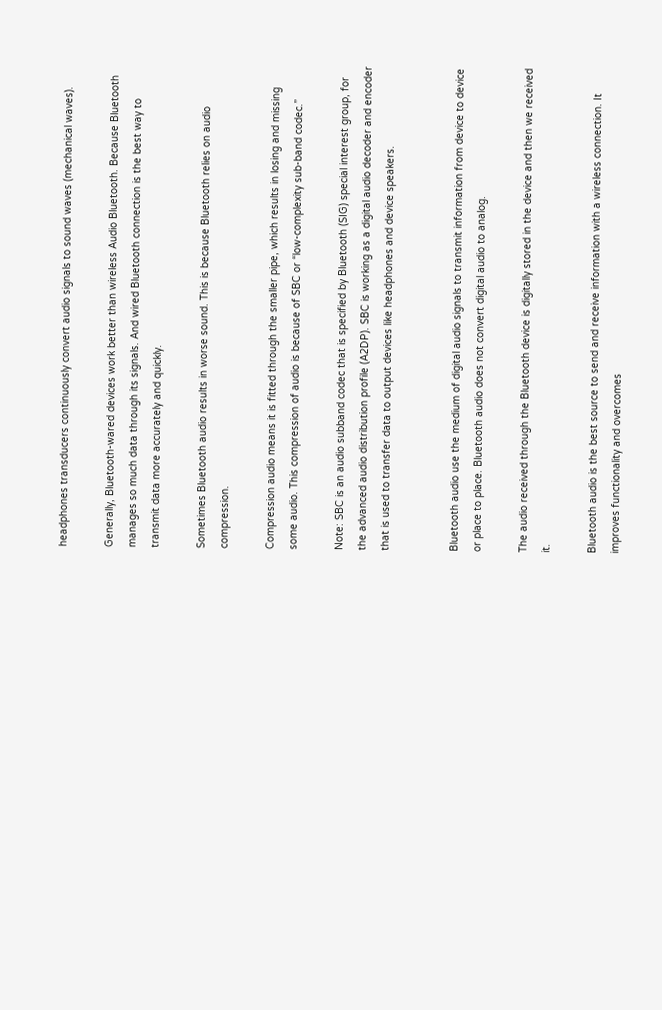headphones transducers continuously convert audio signals to sound waves (mechanical waves).

Generally, Bluetooth-wared devices work better than wireless Audio Bluetooth. Because Bluetooth manages so much data through its signals. And wired Bluetooth connection is the best way to transmit data more accurately and quickly.

Sometimes Bluetooth audio results in worse sound. This is because Bluetooth relies on audio compression.

Compression audio means it is fitted through the smaller pipe, which results in losing and missing some audio. This compression of audio is because of SBC or “low-complexity sub-band codec.”

Note: SBC is an audio subband codec that is specified by Bluetooth (SIG) special interest group, for the advanced audio distribution profile (A2DP). SBC is working as a digital audio decoder and encoder that is used to transfer data to output devices like headphones and device speakers.


Bluetooth audio use the medium of digital audio signals to transmit information from device to device or place to place. Bluetooth audio does not convert digital audio to analog.

The audio received through the Bluetooth device is digitally stored in the device and then we received it.

Bluetooth audio is the best source to send and receive information with a wireless connection. It improves functionality and overcomes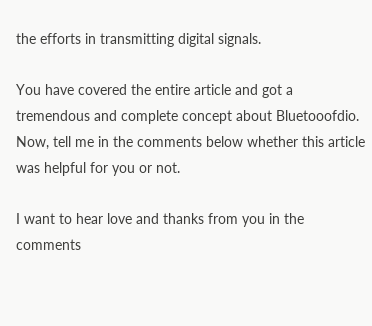the efforts in transmitting digital signals.

You have covered the entire article and got a tremendous and complete concept about Bluetooofdio. Now, tell me in the comments below whether this article was helpful for you or not.

I want to hear love and thanks from you in the comments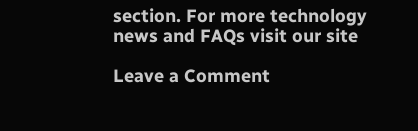section. For more technology news and FAQs visit our site

Leave a Comment